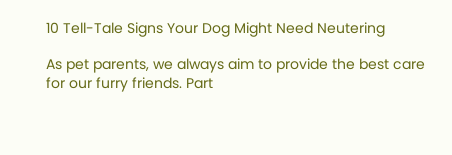10 Tell-Tale Signs Your Dog Might Need Neutering

As pet parents, we always aim to provide the best care for our furry friends. Part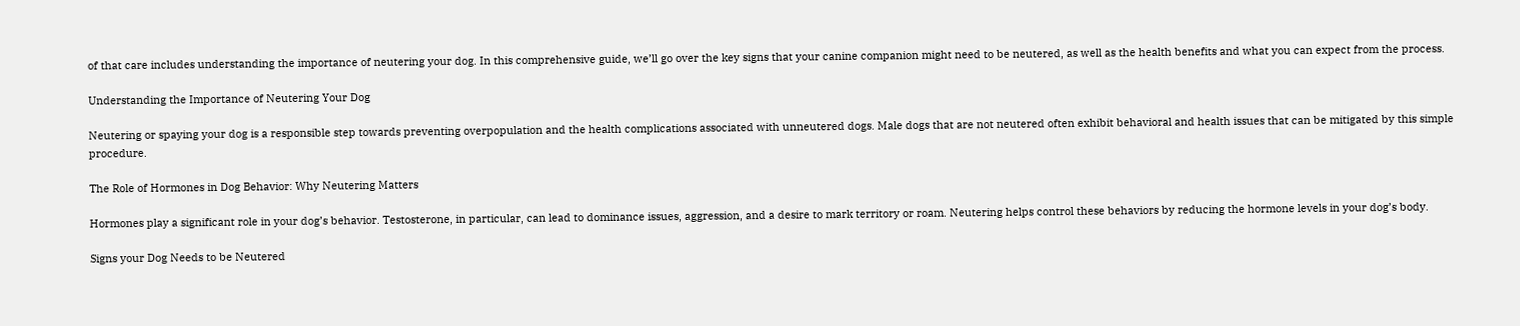of that care includes understanding the importance of neutering your dog. In this comprehensive guide, we’ll go over the key signs that your canine companion might need to be neutered, as well as the health benefits and what you can expect from the process.

Understanding the Importance of Neutering Your Dog

Neutering or spaying your dog is a responsible step towards preventing overpopulation and the health complications associated with unneutered dogs. Male dogs that are not neutered often exhibit behavioral and health issues that can be mitigated by this simple procedure.

The Role of Hormones in Dog Behavior: Why Neutering Matters

Hormones play a significant role in your dog’s behavior. Testosterone, in particular, can lead to dominance issues, aggression, and a desire to mark territory or roam. Neutering helps control these behaviors by reducing the hormone levels in your dog’s body.

Signs your Dog Needs to be Neutered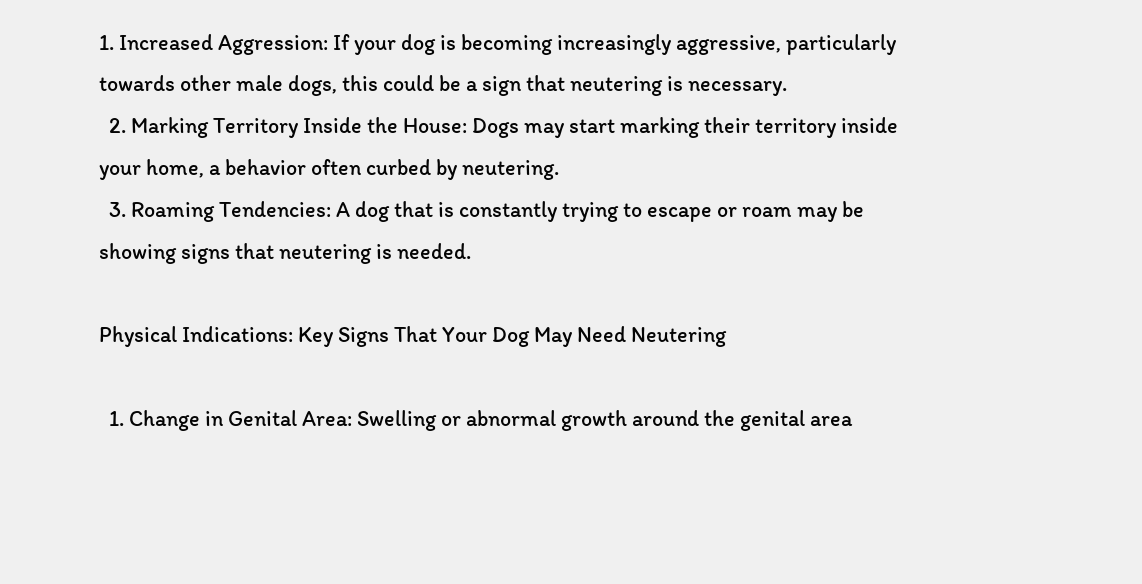1. Increased Aggression: If your dog is becoming increasingly aggressive, particularly towards other male dogs, this could be a sign that neutering is necessary.
  2. Marking Territory Inside the House: Dogs may start marking their territory inside your home, a behavior often curbed by neutering.
  3. Roaming Tendencies: A dog that is constantly trying to escape or roam may be showing signs that neutering is needed.

Physical Indications: Key Signs That Your Dog May Need Neutering

  1. Change in Genital Area: Swelling or abnormal growth around the genital area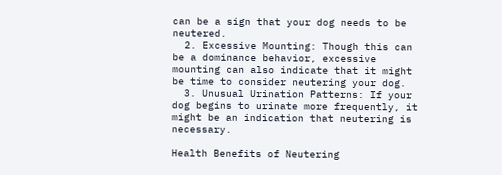can be a sign that your dog needs to be neutered.
  2. Excessive Mounting: Though this can be a dominance behavior, excessive mounting can also indicate that it might be time to consider neutering your dog.
  3. Unusual Urination Patterns: If your dog begins to urinate more frequently, it might be an indication that neutering is necessary.

Health Benefits of Neutering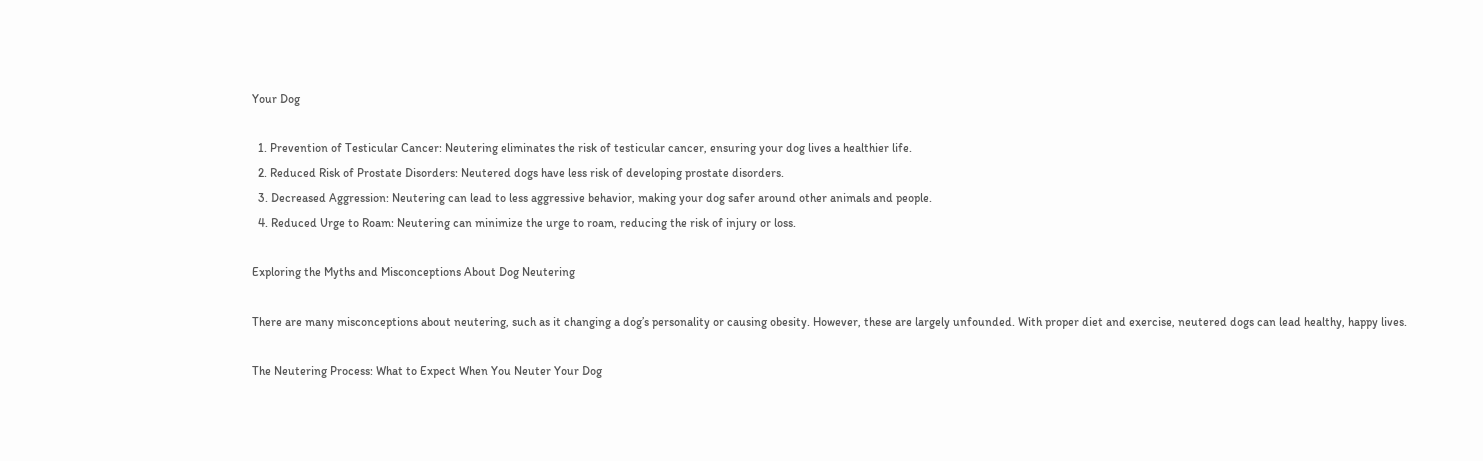Your Dog

  1. Prevention of Testicular Cancer: Neutering eliminates the risk of testicular cancer, ensuring your dog lives a healthier life.
  2. Reduced Risk of Prostate Disorders: Neutered dogs have less risk of developing prostate disorders.
  3. Decreased Aggression: Neutering can lead to less aggressive behavior, making your dog safer around other animals and people.
  4. Reduced Urge to Roam: Neutering can minimize the urge to roam, reducing the risk of injury or loss.

Exploring the Myths and Misconceptions About Dog Neutering

There are many misconceptions about neutering, such as it changing a dog’s personality or causing obesity. However, these are largely unfounded. With proper diet and exercise, neutered dogs can lead healthy, happy lives.

The Neutering Process: What to Expect When You Neuter Your Dog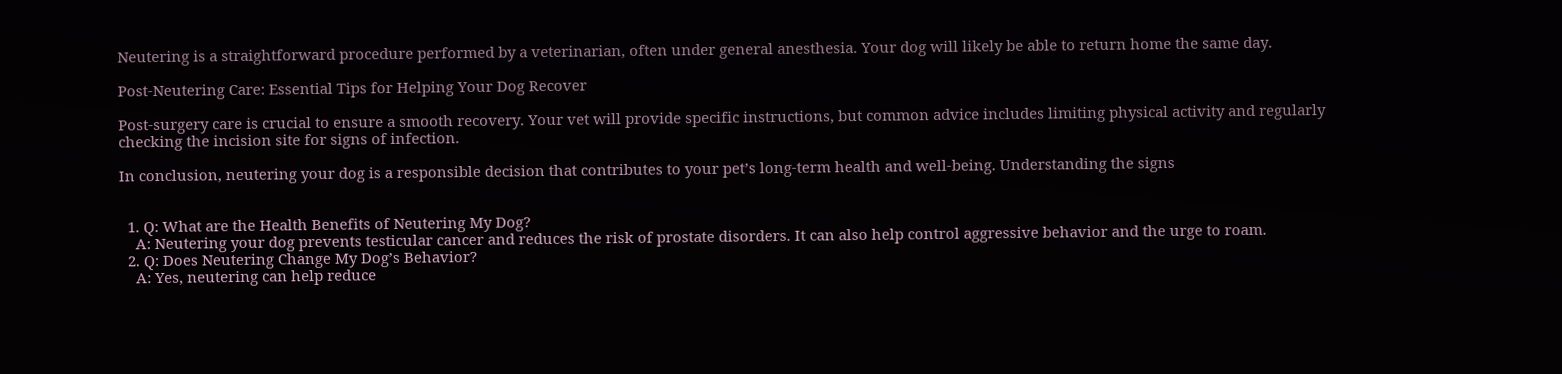Neutering is a straightforward procedure performed by a veterinarian, often under general anesthesia. Your dog will likely be able to return home the same day.

Post-Neutering Care: Essential Tips for Helping Your Dog Recover

Post-surgery care is crucial to ensure a smooth recovery. Your vet will provide specific instructions, but common advice includes limiting physical activity and regularly checking the incision site for signs of infection.

In conclusion, neutering your dog is a responsible decision that contributes to your pet’s long-term health and well-being. Understanding the signs


  1. Q: What are the Health Benefits of Neutering My Dog?
    A: Neutering your dog prevents testicular cancer and reduces the risk of prostate disorders. It can also help control aggressive behavior and the urge to roam.
  2. Q: Does Neutering Change My Dog’s Behavior?
    A: Yes, neutering can help reduce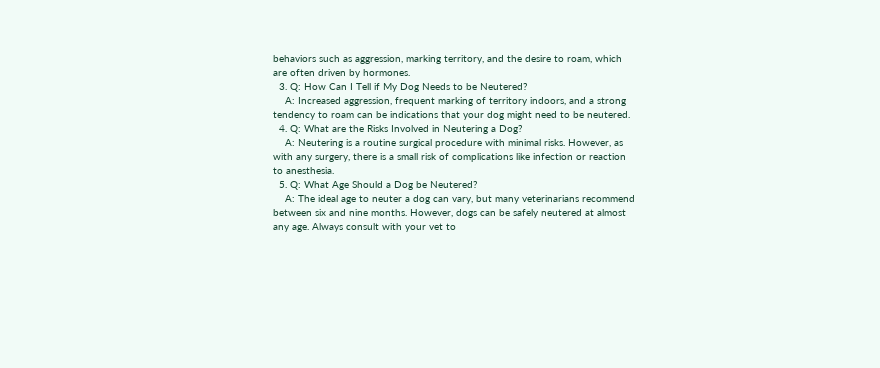behaviors such as aggression, marking territory, and the desire to roam, which are often driven by hormones.
  3. Q: How Can I Tell if My Dog Needs to be Neutered?
    A: Increased aggression, frequent marking of territory indoors, and a strong tendency to roam can be indications that your dog might need to be neutered.
  4. Q: What are the Risks Involved in Neutering a Dog?
    A: Neutering is a routine surgical procedure with minimal risks. However, as with any surgery, there is a small risk of complications like infection or reaction to anesthesia.
  5. Q: What Age Should a Dog be Neutered?
    A: The ideal age to neuter a dog can vary, but many veterinarians recommend between six and nine months. However, dogs can be safely neutered at almost any age. Always consult with your vet to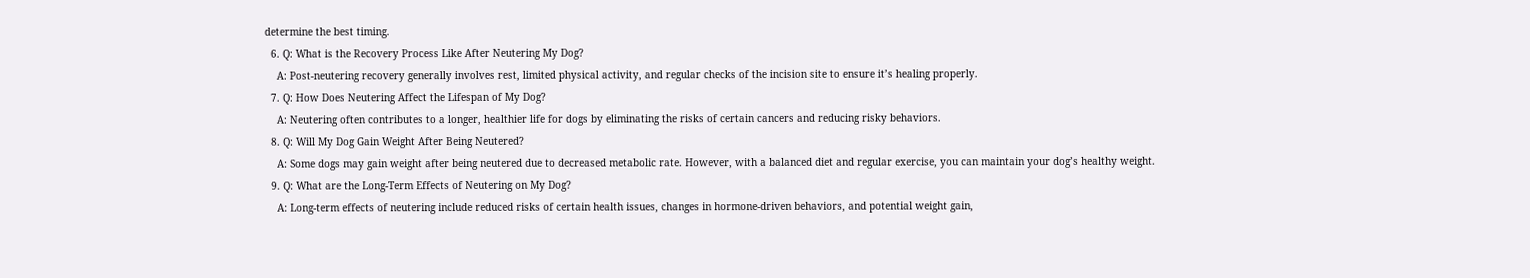determine the best timing.
  6. Q: What is the Recovery Process Like After Neutering My Dog?
    A: Post-neutering recovery generally involves rest, limited physical activity, and regular checks of the incision site to ensure it’s healing properly.
  7. Q: How Does Neutering Affect the Lifespan of My Dog?
    A: Neutering often contributes to a longer, healthier life for dogs by eliminating the risks of certain cancers and reducing risky behaviors.
  8. Q: Will My Dog Gain Weight After Being Neutered?
    A: Some dogs may gain weight after being neutered due to decreased metabolic rate. However, with a balanced diet and regular exercise, you can maintain your dog’s healthy weight.
  9. Q: What are the Long-Term Effects of Neutering on My Dog?
    A: Long-term effects of neutering include reduced risks of certain health issues, changes in hormone-driven behaviors, and potential weight gain,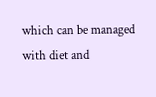which can be managed with diet and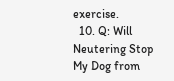exercise.
  10. Q: Will Neutering Stop My Dog from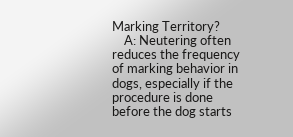Marking Territory?
    A: Neutering often reduces the frequency of marking behavior in dogs, especially if the procedure is done before the dog starts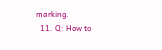marking.
  11. Q: How to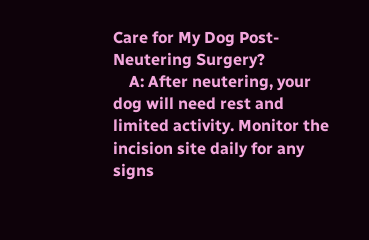Care for My Dog Post-Neutering Surgery?
    A: After neutering, your dog will need rest and limited activity. Monitor the incision site daily for any signs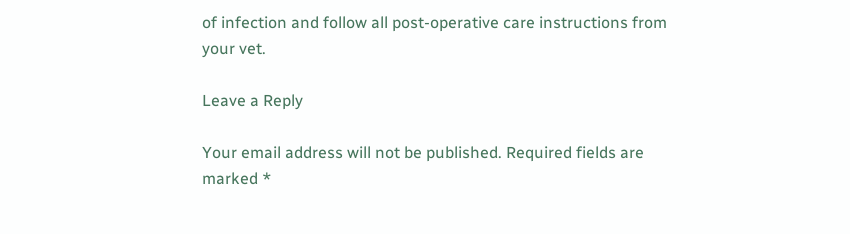of infection and follow all post-operative care instructions from your vet.

Leave a Reply

Your email address will not be published. Required fields are marked *